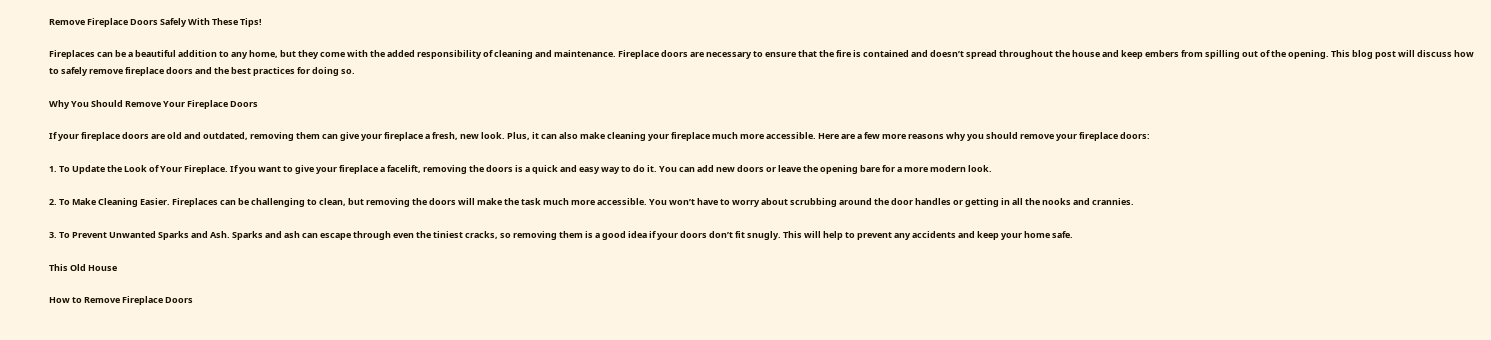Remove Fireplace Doors Safely With These Tips!

Fireplaces can be a beautiful addition to any home, but they come with the added responsibility of cleaning and maintenance. Fireplace doors are necessary to ensure that the fire is contained and doesn’t spread throughout the house and keep embers from spilling out of the opening. This blog post will discuss how to safely remove fireplace doors and the best practices for doing so.

Why You Should Remove Your Fireplace Doors

If your fireplace doors are old and outdated, removing them can give your fireplace a fresh, new look. Plus, it can also make cleaning your fireplace much more accessible. Here are a few more reasons why you should remove your fireplace doors:

1. To Update the Look of Your Fireplace. If you want to give your fireplace a facelift, removing the doors is a quick and easy way to do it. You can add new doors or leave the opening bare for a more modern look.

2. To Make Cleaning Easier. Fireplaces can be challenging to clean, but removing the doors will make the task much more accessible. You won’t have to worry about scrubbing around the door handles or getting in all the nooks and crannies.

3. To Prevent Unwanted Sparks and Ash. Sparks and ash can escape through even the tiniest cracks, so removing them is a good idea if your doors don’t fit snugly. This will help to prevent any accidents and keep your home safe.

This Old House

How to Remove Fireplace Doors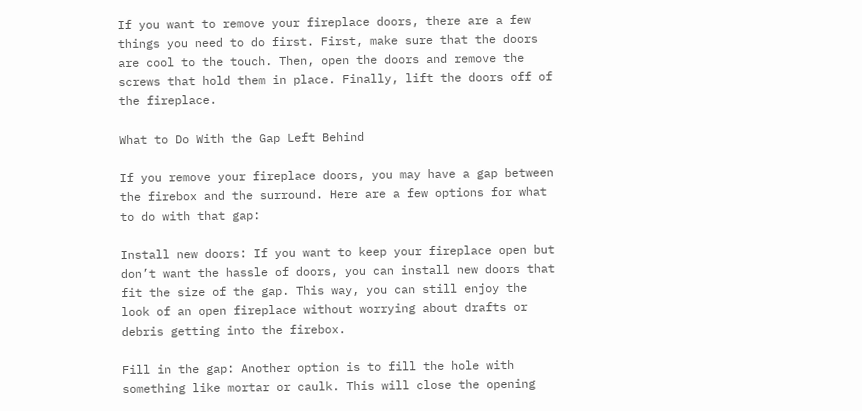If you want to remove your fireplace doors, there are a few things you need to do first. First, make sure that the doors are cool to the touch. Then, open the doors and remove the screws that hold them in place. Finally, lift the doors off of the fireplace.

What to Do With the Gap Left Behind

If you remove your fireplace doors, you may have a gap between the firebox and the surround. Here are a few options for what to do with that gap:

Install new doors: If you want to keep your fireplace open but don’t want the hassle of doors, you can install new doors that fit the size of the gap. This way, you can still enjoy the look of an open fireplace without worrying about drafts or debris getting into the firebox.

Fill in the gap: Another option is to fill the hole with something like mortar or caulk. This will close the opening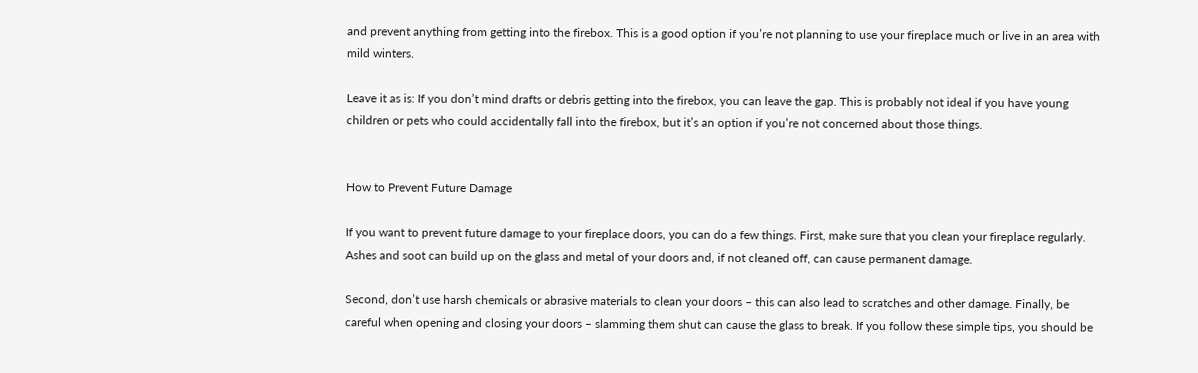and prevent anything from getting into the firebox. This is a good option if you’re not planning to use your fireplace much or live in an area with mild winters.

Leave it as is: If you don’t mind drafts or debris getting into the firebox, you can leave the gap. This is probably not ideal if you have young children or pets who could accidentally fall into the firebox, but it’s an option if you’re not concerned about those things.


How to Prevent Future Damage

If you want to prevent future damage to your fireplace doors, you can do a few things. First, make sure that you clean your fireplace regularly. Ashes and soot can build up on the glass and metal of your doors and, if not cleaned off, can cause permanent damage.

Second, don’t use harsh chemicals or abrasive materials to clean your doors – this can also lead to scratches and other damage. Finally, be careful when opening and closing your doors – slamming them shut can cause the glass to break. If you follow these simple tips, you should be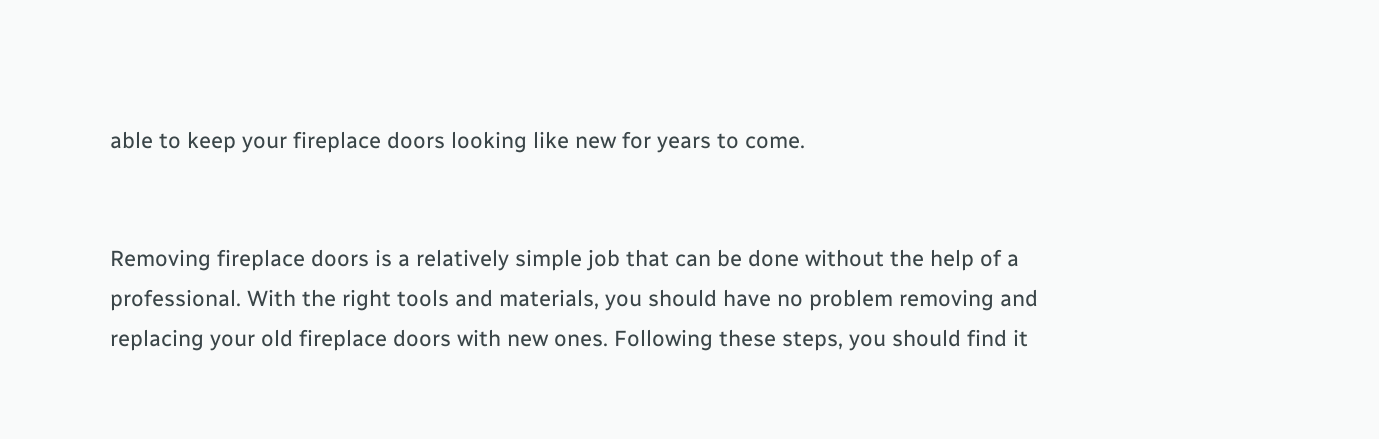able to keep your fireplace doors looking like new for years to come.


Removing fireplace doors is a relatively simple job that can be done without the help of a professional. With the right tools and materials, you should have no problem removing and replacing your old fireplace doors with new ones. Following these steps, you should find it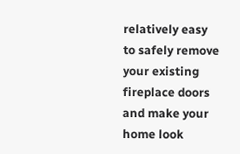relatively easy to safely remove your existing fireplace doors and make your home look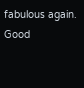fabulous again. Good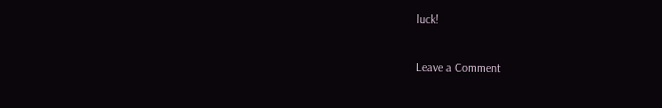luck!

Leave a Comment